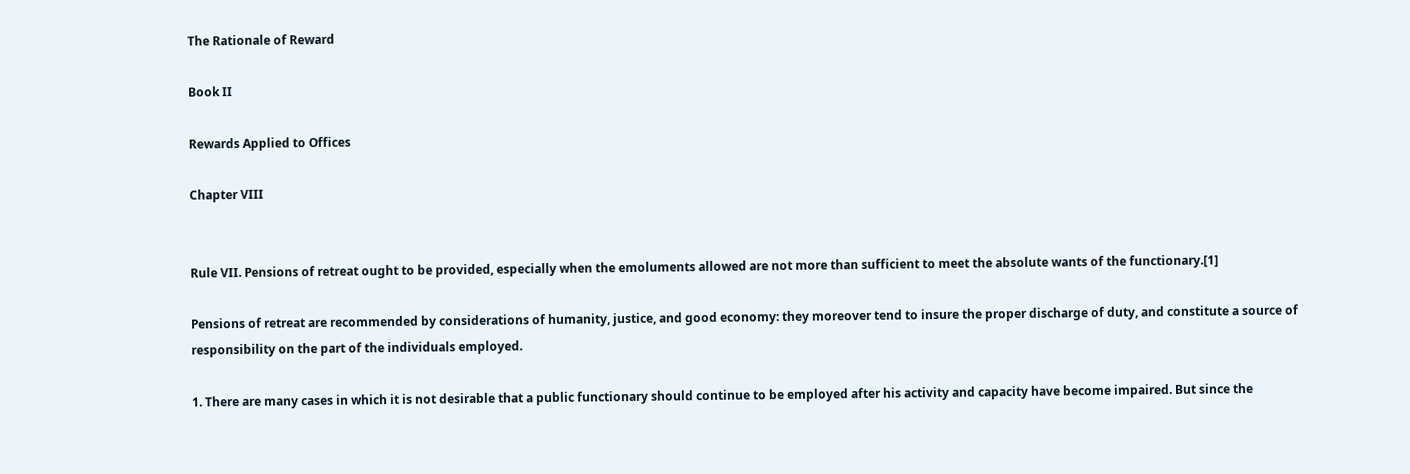The Rationale of Reward

Book II

Rewards Applied to Offices

Chapter VIII


Rule VII. Pensions of retreat ought to be provided, especially when the emoluments allowed are not more than sufficient to meet the absolute wants of the functionary.[1]

Pensions of retreat are recommended by considerations of humanity, justice, and good economy: they moreover tend to insure the proper discharge of duty, and constitute a source of responsibility on the part of the individuals employed.

1. There are many cases in which it is not desirable that a public functionary should continue to be employed after his activity and capacity have become impaired. But since the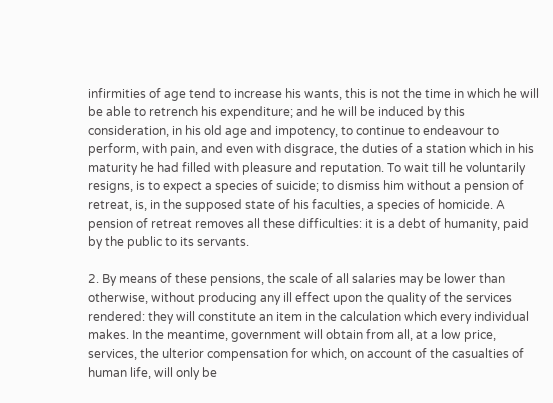infirmities of age tend to increase his wants, this is not the time in which he will be able to retrench his expenditure; and he will be induced by this consideration, in his old age and impotency, to continue to endeavour to perform, with pain, and even with disgrace, the duties of a station which in his maturity he had filled with pleasure and reputation. To wait till he voluntarily resigns, is to expect a species of suicide; to dismiss him without a pension of retreat, is, in the supposed state of his faculties, a species of homicide. A pension of retreat removes all these difficulties: it is a debt of humanity, paid by the public to its servants.

2. By means of these pensions, the scale of all salaries may be lower than otherwise, without producing any ill effect upon the quality of the services rendered: they will constitute an item in the calculation which every individual makes. In the meantime, government will obtain from all, at a low price, services, the ulterior compensation for which, on account of the casualties of human life, will only be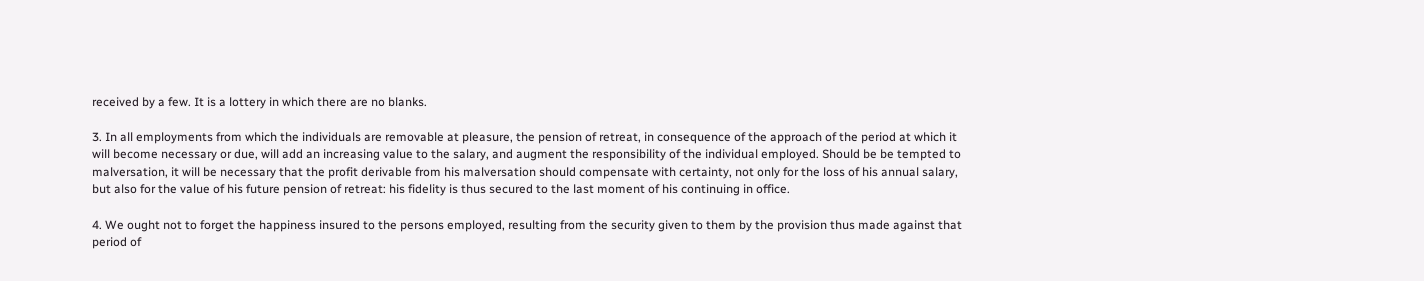received by a few. It is a lottery in which there are no blanks.

3. In all employments from which the individuals are removable at pleasure, the pension of retreat, in consequence of the approach of the period at which it will become necessary or due, will add an increasing value to the salary, and augment the responsibility of the individual employed. Should be be tempted to malversation, it will be necessary that the profit derivable from his malversation should compensate with certainty, not only for the loss of his annual salary, but also for the value of his future pension of retreat: his fidelity is thus secured to the last moment of his continuing in office.

4. We ought not to forget the happiness insured to the persons employed, resulting from the security given to them by the provision thus made against that period of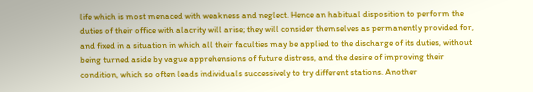life which is most menaced with weakness and neglect. Hence an habitual disposition to perform the duties of their office with alacrity will arise; they will consider themselves as permanently provided for, and fixed in a situation in which all their faculties may be applied to the discharge of its duties, without being turned aside by vague apprehensions of future distress, and the desire of improving their condition, which so often leads individuals successively to try different stations. Another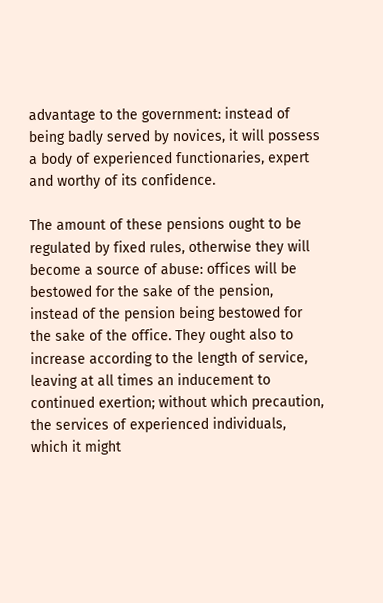advantage to the government: instead of being badly served by novices, it will possess a body of experienced functionaries, expert and worthy of its confidence.

The amount of these pensions ought to be regulated by fixed rules, otherwise they will become a source of abuse: offices will be bestowed for the sake of the pension, instead of the pension being bestowed for the sake of the office. They ought also to increase according to the length of service, leaving at all times an inducement to continued exertion; without which precaution, the services of experienced individuals, which it might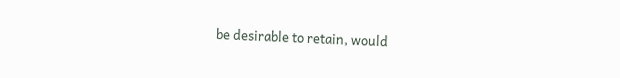be desirable to retain, would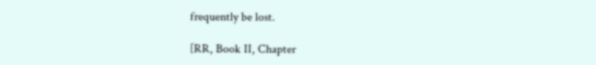frequently be lost.

[RR, Book II, Chapter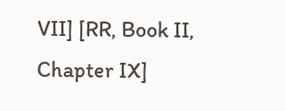VII] [RR, Book II, Chapter IX]